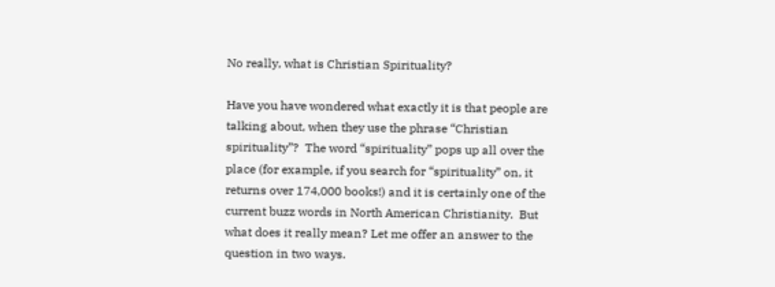No really, what is Christian Spirituality?

Have you have wondered what exactly it is that people are talking about, when they use the phrase “Christian spirituality”?  The word “spirituality” pops up all over the place (for example, if you search for “spirituality” on, it returns over 174,000 books!) and it is certainly one of the current buzz words in North American Christianity.  But what does it really mean? Let me offer an answer to the question in two ways.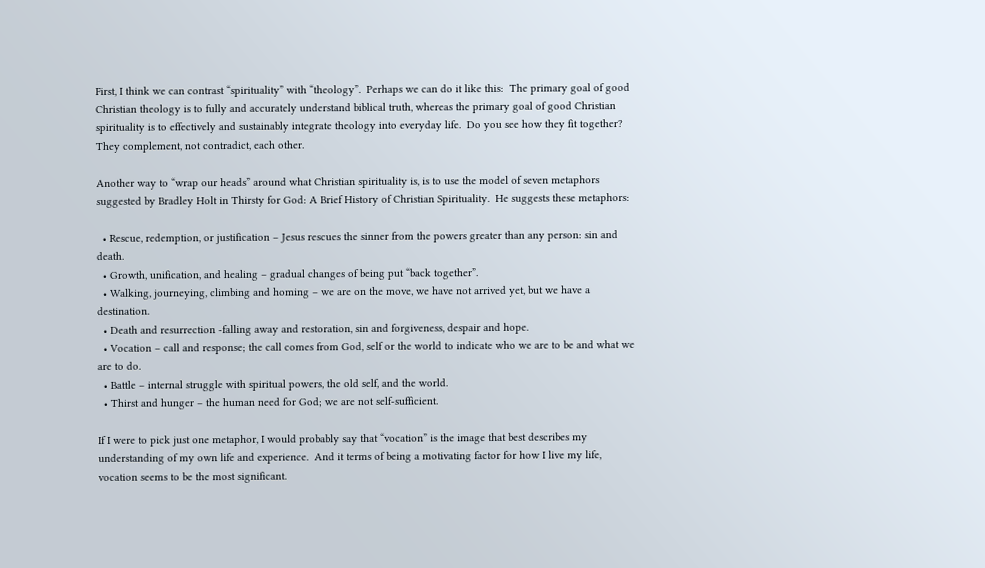First, I think we can contrast “spirituality” with “theology”.  Perhaps we can do it like this:  The primary goal of good Christian theology is to fully and accurately understand biblical truth, whereas the primary goal of good Christian spirituality is to effectively and sustainably integrate theology into everyday life.  Do you see how they fit together?  They complement, not contradict, each other.

Another way to “wrap our heads” around what Christian spirituality is, is to use the model of seven metaphors suggested by Bradley Holt in Thirsty for God: A Brief History of Christian Spirituality.  He suggests these metaphors:

  • Rescue, redemption, or justification – Jesus rescues the sinner from the powers greater than any person: sin and death.
  • Growth, unification, and healing – gradual changes of being put “back together”.
  • Walking, journeying, climbing and homing – we are on the move, we have not arrived yet, but we have a destination.
  • Death and resurrection -falling away and restoration, sin and forgiveness, despair and hope.
  • Vocation – call and response; the call comes from God, self or the world to indicate who we are to be and what we are to do.
  • Battle – internal struggle with spiritual powers, the old self, and the world.
  • Thirst and hunger – the human need for God; we are not self-sufficient.

If I were to pick just one metaphor, I would probably say that “vocation” is the image that best describes my understanding of my own life and experience.  And it terms of being a motivating factor for how I live my life, vocation seems to be the most significant.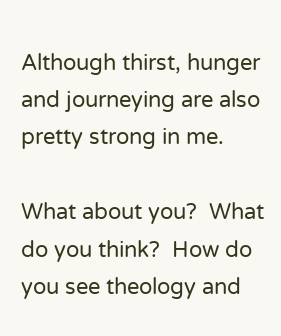Although thirst, hunger and journeying are also pretty strong in me.

What about you?  What do you think?  How do you see theology and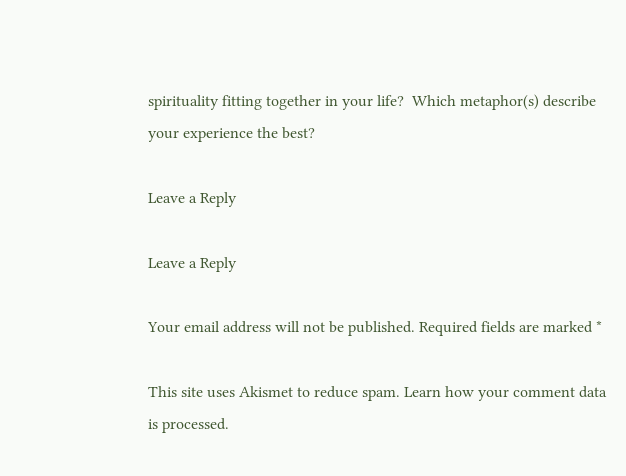spirituality fitting together in your life?  Which metaphor(s) describe your experience the best?

Leave a Reply

Leave a Reply

Your email address will not be published. Required fields are marked *

This site uses Akismet to reduce spam. Learn how your comment data is processed.